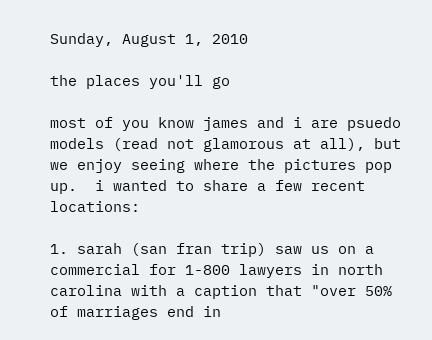Sunday, August 1, 2010

the places you'll go

most of you know james and i are psuedo models (read not glamorous at all), but we enjoy seeing where the pictures pop up.  i wanted to share a few recent locations:

1. sarah (san fran trip) saw us on a commercial for 1-800 lawyers in north carolina with a caption that "over 50% of marriages end in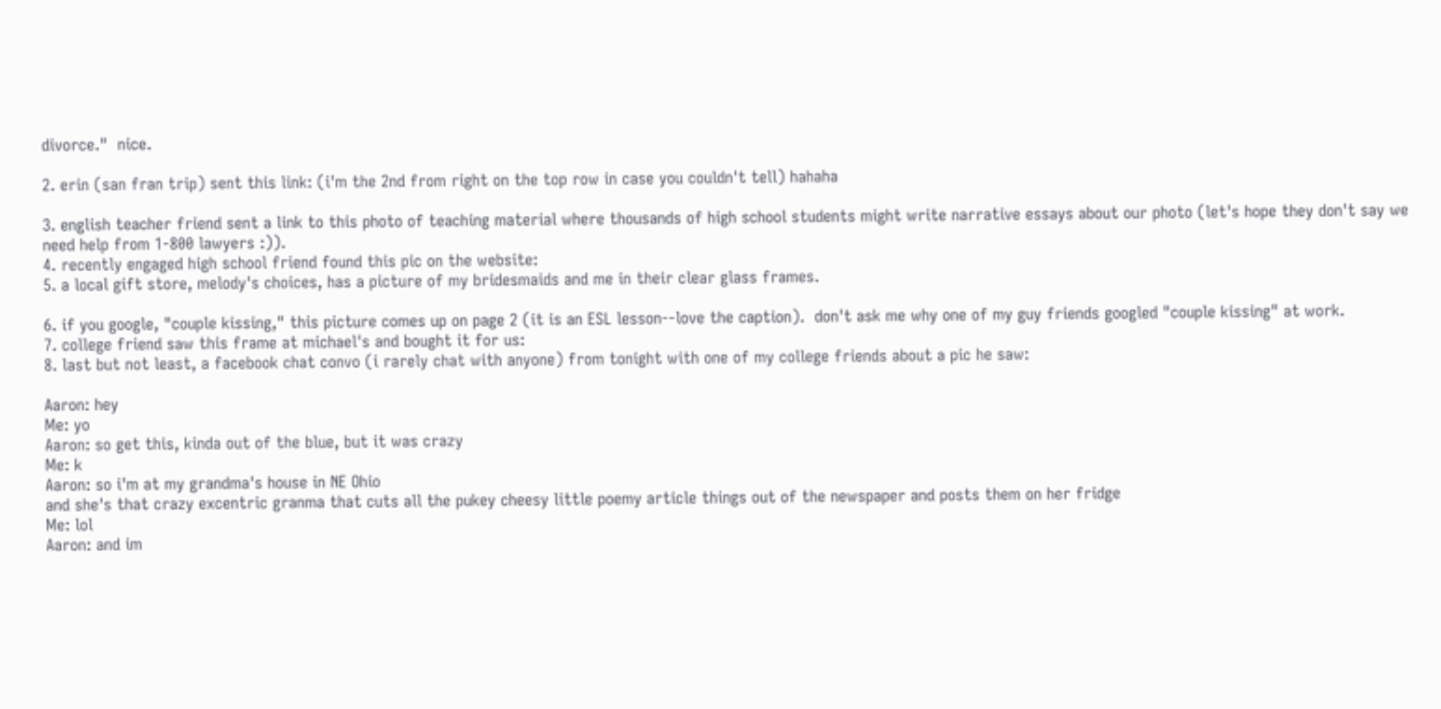divorce."  nice.

2. erin (san fran trip) sent this link: (i'm the 2nd from right on the top row in case you couldn't tell) hahaha

3. english teacher friend sent a link to this photo of teaching material where thousands of high school students might write narrative essays about our photo (let's hope they don't say we need help from 1-800 lawyers :)).
4. recently engaged high school friend found this pic on the website:
5. a local gift store, melody's choices, has a picture of my bridesmaids and me in their clear glass frames.

6. if you google, "couple kissing," this picture comes up on page 2 (it is an ESL lesson--love the caption).  don't ask me why one of my guy friends googled "couple kissing" at work.
7. college friend saw this frame at michael's and bought it for us:
8. last but not least, a facebook chat convo (i rarely chat with anyone) from tonight with one of my college friends about a pic he saw:

Aaron: hey
Me: yo
Aaron: so get this, kinda out of the blue, but it was crazy
Me: k
Aaron: so i'm at my grandma's house in NE Ohio
and she's that crazy excentric granma that cuts all the pukey cheesy little poemy article things out of the newspaper and posts them on her fridge
Me: lol
Aaron: and im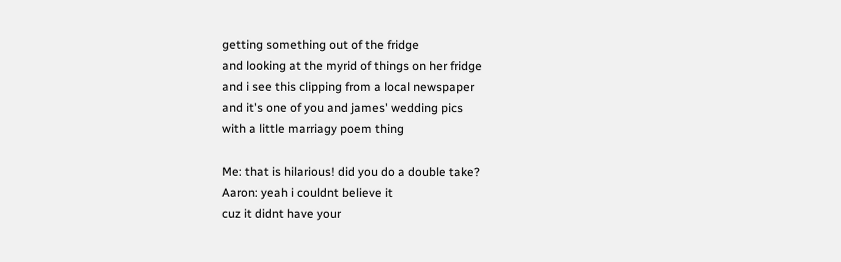getting something out of the fridge
and looking at the myrid of things on her fridge
and i see this clipping from a local newspaper
and it's one of you and james' wedding pics
with a little marriagy poem thing

Me: that is hilarious! did you do a double take?
Aaron: yeah i couldnt believe it
cuz it didnt have your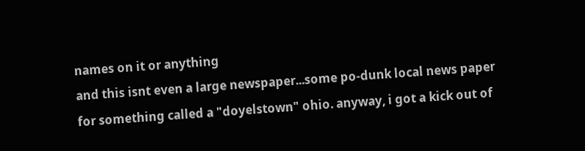names on it or anything
and this isnt even a large newspaper...some po-dunk local news paper for something called a "doyelstown" ohio. anyway, i got a kick out of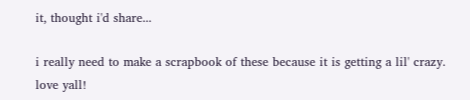it, thought i'd share...

i really need to make a scrapbook of these because it is getting a lil' crazy.  love yall!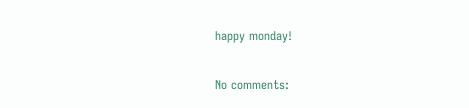happy monday!

No comments: